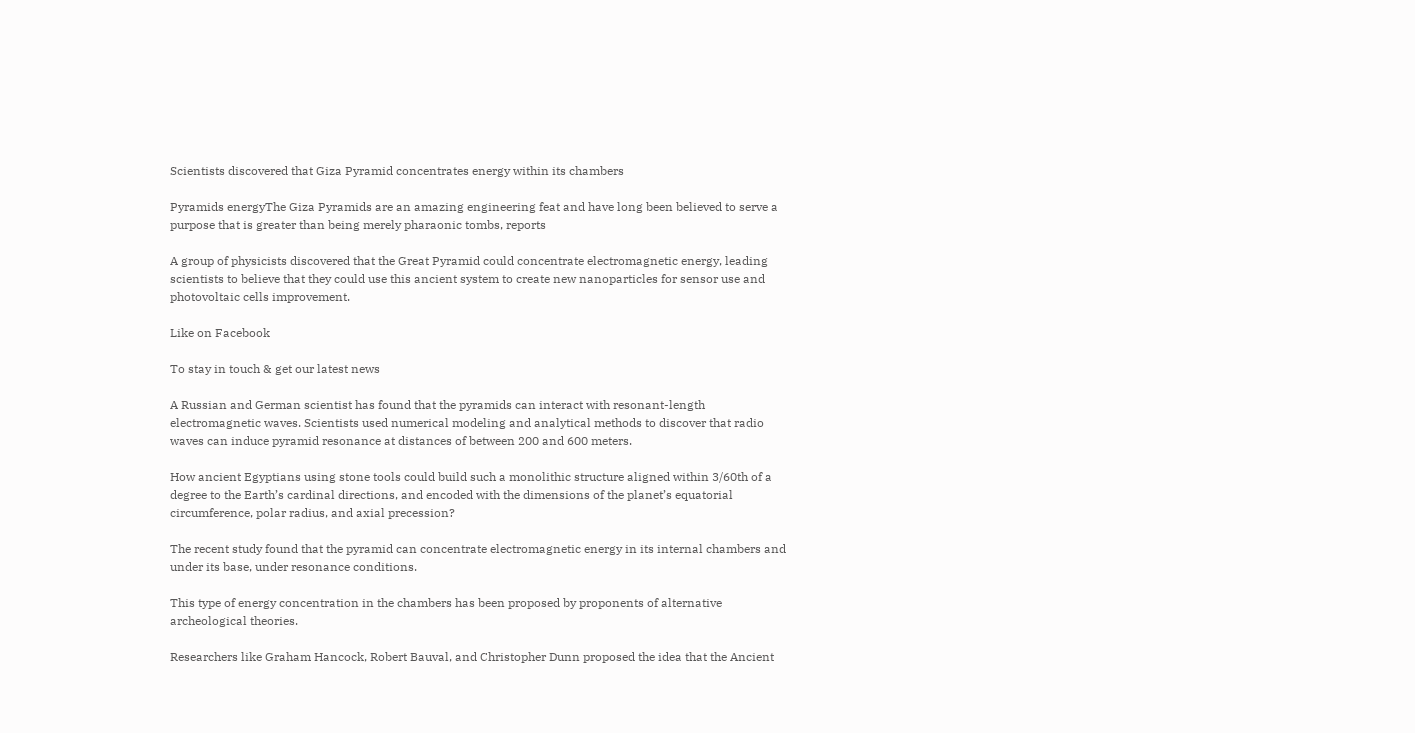Scientists discovered that Giza Pyramid concentrates energy within its chambers

Pyramids energyThe Giza Pyramids are an amazing engineering feat and have long been believed to serve a purpose that is greater than being merely pharaonic tombs, reports

A group of physicists discovered that the Great Pyramid could concentrate electromagnetic energy, leading scientists to believe that they could use this ancient system to create new nanoparticles for sensor use and photovoltaic cells improvement.

Like on Facebook

To stay in touch & get our latest news

A Russian and German scientist has found that the pyramids can interact with resonant-length electromagnetic waves. Scientists used numerical modeling and analytical methods to discover that radio waves can induce pyramid resonance at distances of between 200 and 600 meters.

How ancient Egyptians using stone tools could build such a monolithic structure aligned within 3/60th of a degree to the Earth’s cardinal directions, and encoded with the dimensions of the planet’s equatorial circumference, polar radius, and axial precession?

The recent study found that the pyramid can concentrate electromagnetic energy in its internal chambers and under its base, under resonance conditions.

This type of energy concentration in the chambers has been proposed by proponents of alternative archeological theories.

Researchers like Graham Hancock, Robert Bauval, and Christopher Dunn proposed the idea that the Ancient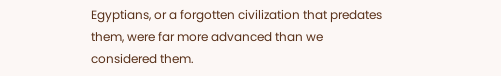Egyptians, or a forgotten civilization that predates them, were far more advanced than we considered them.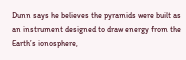Dunn says he believes the pyramids were built as an instrument designed to draw energy from the Earth’s ionosphere,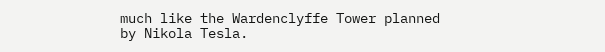much like the Wardenclyffe Tower planned by Nikola Tesla.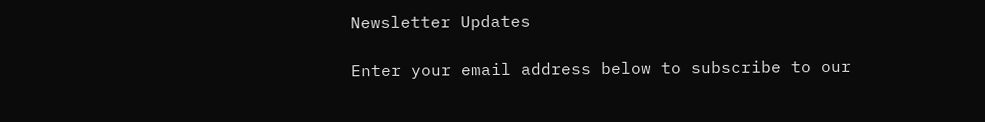Newsletter Updates

Enter your email address below to subscribe to our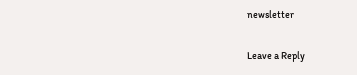newsletter

Leave a Reply